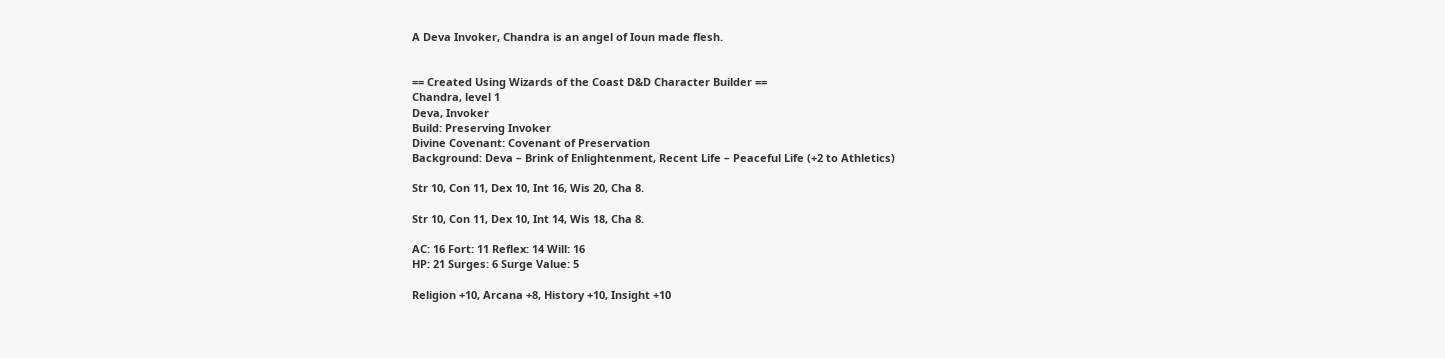A Deva Invoker, Chandra is an angel of Ioun made flesh.


== Created Using Wizards of the Coast D&D Character Builder ==
Chandra, level 1
Deva, Invoker
Build: Preserving Invoker
Divine Covenant: Covenant of Preservation
Background: Deva – Brink of Enlightenment, Recent Life – Peaceful Life (+2 to Athletics)

Str 10, Con 11, Dex 10, Int 16, Wis 20, Cha 8.

Str 10, Con 11, Dex 10, Int 14, Wis 18, Cha 8.

AC: 16 Fort: 11 Reflex: 14 Will: 16
HP: 21 Surges: 6 Surge Value: 5

Religion +10, Arcana +8, History +10, Insight +10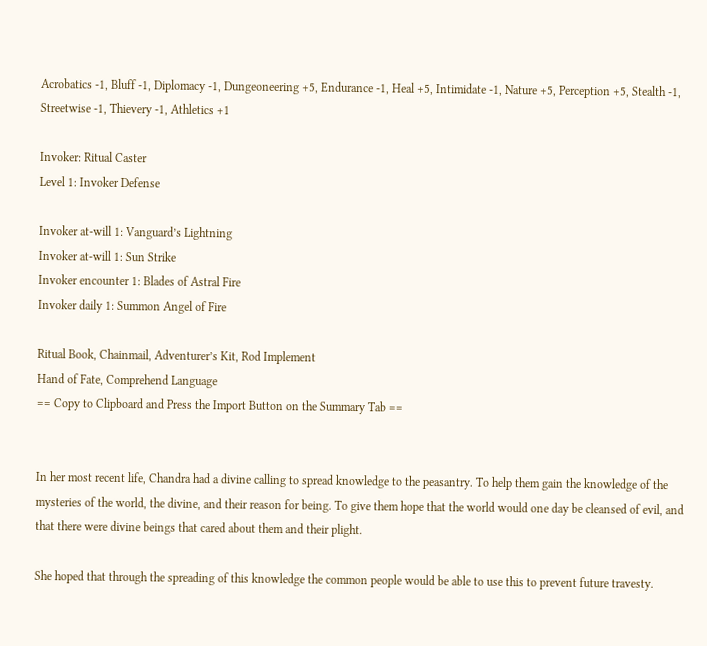Acrobatics -1, Bluff -1, Diplomacy -1, Dungeoneering +5, Endurance -1, Heal +5, Intimidate -1, Nature +5, Perception +5, Stealth -1, Streetwise -1, Thievery -1, Athletics +1

Invoker: Ritual Caster
Level 1: Invoker Defense

Invoker at-will 1: Vanguard’s Lightning
Invoker at-will 1: Sun Strike
Invoker encounter 1: Blades of Astral Fire
Invoker daily 1: Summon Angel of Fire

Ritual Book, Chainmail, Adventurer’s Kit, Rod Implement
Hand of Fate, Comprehend Language
== Copy to Clipboard and Press the Import Button on the Summary Tab ==


In her most recent life, Chandra had a divine calling to spread knowledge to the peasantry. To help them gain the knowledge of the mysteries of the world, the divine, and their reason for being. To give them hope that the world would one day be cleansed of evil, and that there were divine beings that cared about them and their plight.

She hoped that through the spreading of this knowledge the common people would be able to use this to prevent future travesty.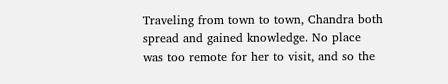Traveling from town to town, Chandra both spread and gained knowledge. No place was too remote for her to visit, and so the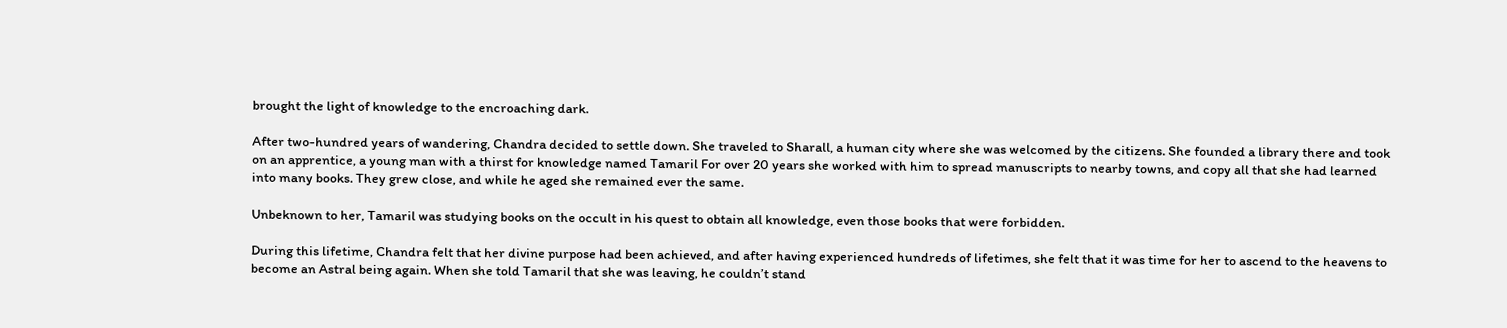brought the light of knowledge to the encroaching dark.

After two-hundred years of wandering, Chandra decided to settle down. She traveled to Sharall, a human city where she was welcomed by the citizens. She founded a library there and took on an apprentice, a young man with a thirst for knowledge named Tamaril For over 20 years she worked with him to spread manuscripts to nearby towns, and copy all that she had learned into many books. They grew close, and while he aged she remained ever the same.

Unbeknown to her, Tamaril was studying books on the occult in his quest to obtain all knowledge, even those books that were forbidden.

During this lifetime, Chandra felt that her divine purpose had been achieved, and after having experienced hundreds of lifetimes, she felt that it was time for her to ascend to the heavens to become an Astral being again. When she told Tamaril that she was leaving, he couldn’t stand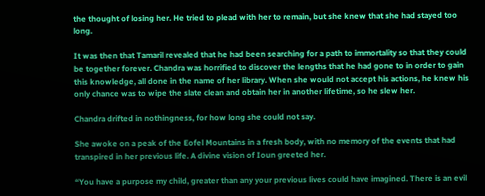the thought of losing her. He tried to plead with her to remain, but she knew that she had stayed too long.

It was then that Tamaril revealed that he had been searching for a path to immortality so that they could be together forever. Chandra was horrified to discover the lengths that he had gone to in order to gain this knowledge, all done in the name of her library. When she would not accept his actions, he knew his only chance was to wipe the slate clean and obtain her in another lifetime, so he slew her.

Chandra drifted in nothingness, for how long she could not say.

She awoke on a peak of the Eofel Mountains in a fresh body, with no memory of the events that had transpired in her previous life. A divine vision of Ioun greeted her.

“You have a purpose my child, greater than any your previous lives could have imagined. There is an evil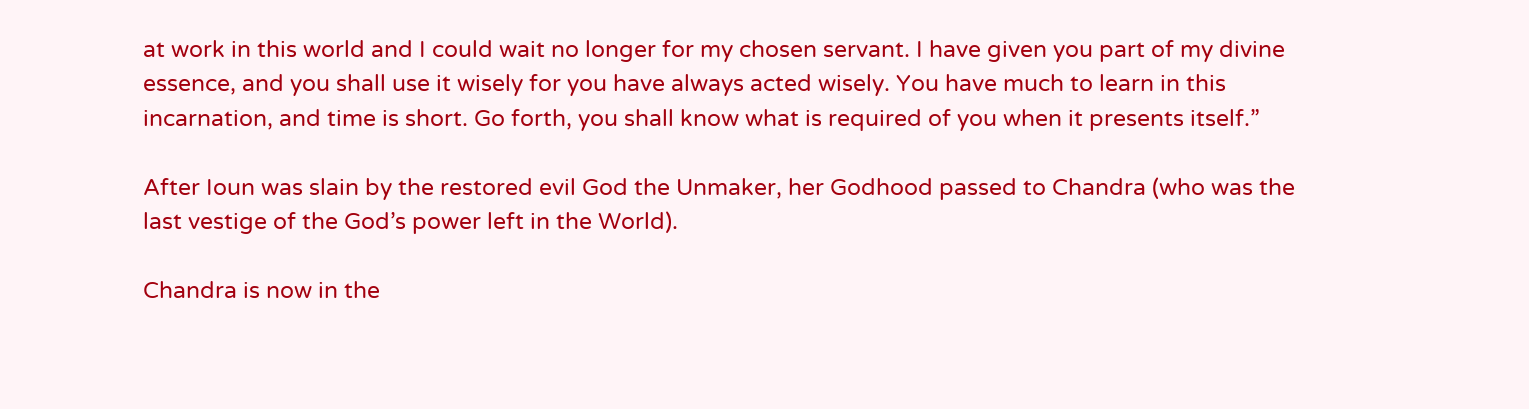at work in this world and I could wait no longer for my chosen servant. I have given you part of my divine essence, and you shall use it wisely for you have always acted wisely. You have much to learn in this incarnation, and time is short. Go forth, you shall know what is required of you when it presents itself.”

After Ioun was slain by the restored evil God the Unmaker, her Godhood passed to Chandra (who was the last vestige of the God’s power left in the World).

Chandra is now in the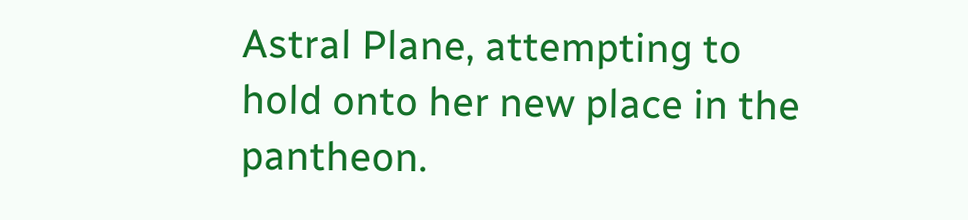Astral Plane, attempting to hold onto her new place in the pantheon.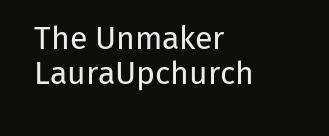The Unmaker LauraUpchurch